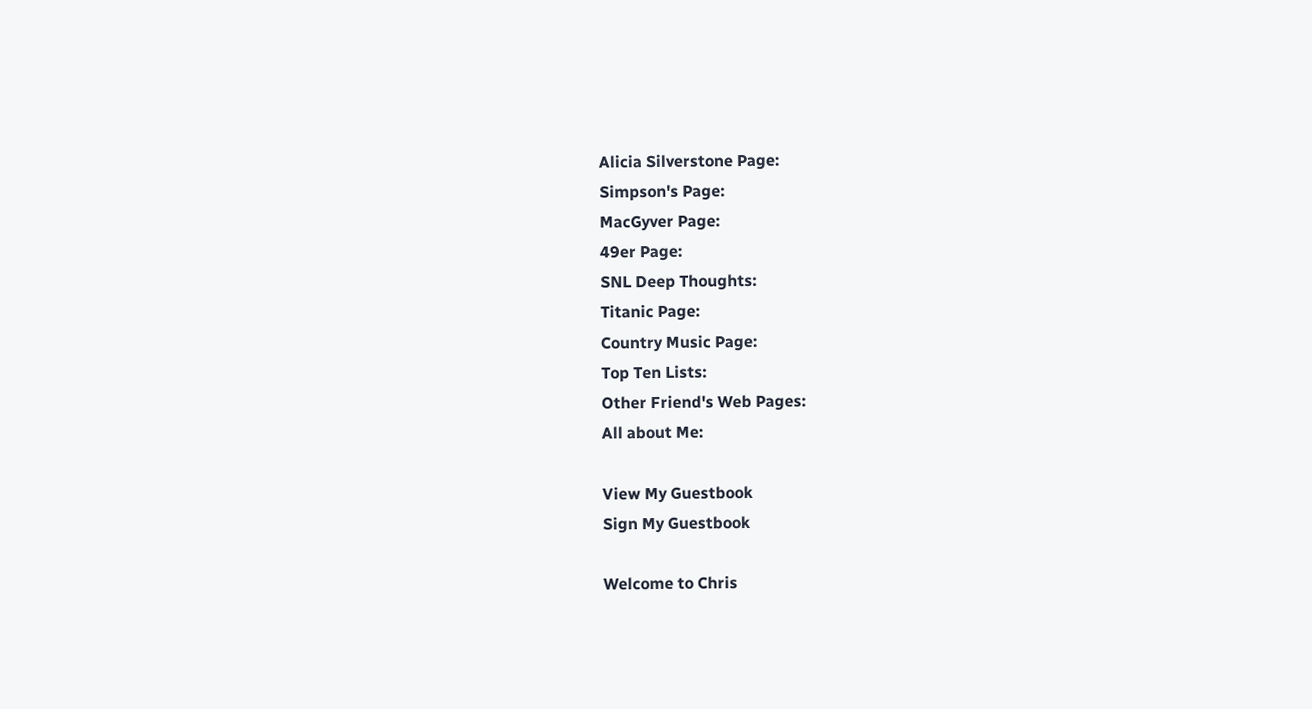Alicia Silverstone Page:
Simpson's Page:
MacGyver Page:
49er Page:
SNL Deep Thoughts:
Titanic Page:
Country Music Page:
Top Ten Lists:
Other Friend's Web Pages:
All about Me:

View My Guestbook
Sign My Guestbook

Welcome to Chris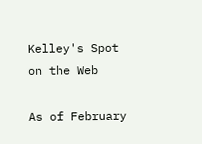Kelley's Spot on the Web

As of February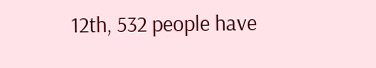12th, 532 people have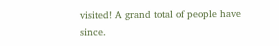visited! A grand total of people have since.